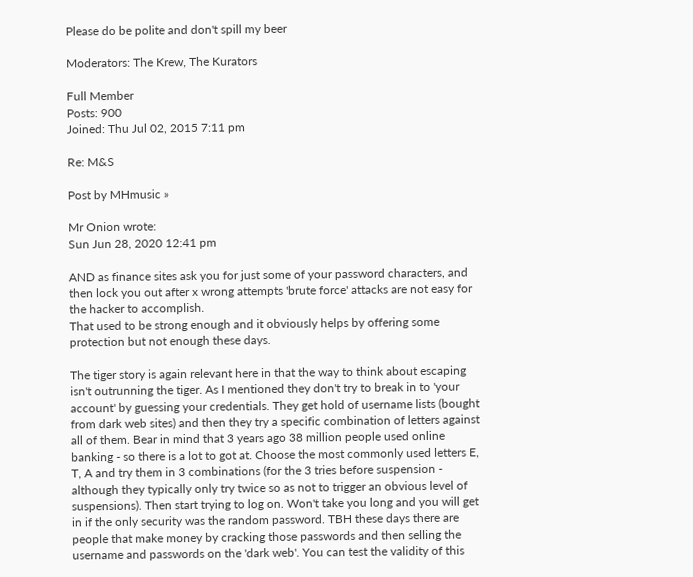Please do be polite and don't spill my beer

Moderators: The Krew, The Kurators

Full Member
Posts: 900
Joined: Thu Jul 02, 2015 7:11 pm

Re: M&S

Post by MHmusic »

Mr Onion wrote:
Sun Jun 28, 2020 12:41 pm

AND as finance sites ask you for just some of your password characters, and then lock you out after x wrong attempts 'brute force' attacks are not easy for the hacker to accomplish.
That used to be strong enough and it obviously helps by offering some protection but not enough these days.

The tiger story is again relevant here in that the way to think about escaping isn't outrunning the tiger. As I mentioned they don't try to break in to 'your account' by guessing your credentials. They get hold of username lists (bought from dark web sites) and then they try a specific combination of letters against all of them. Bear in mind that 3 years ago 38 million people used online banking - so there is a lot to got at. Choose the most commonly used letters E, T, A and try them in 3 combinations (for the 3 tries before suspension - although they typically only try twice so as not to trigger an obvious level of suspensions). Then start trying to log on. Won't take you long and you will get in if the only security was the random password. TBH these days there are people that make money by cracking those passwords and then selling the username and passwords on the 'dark web'. You can test the validity of this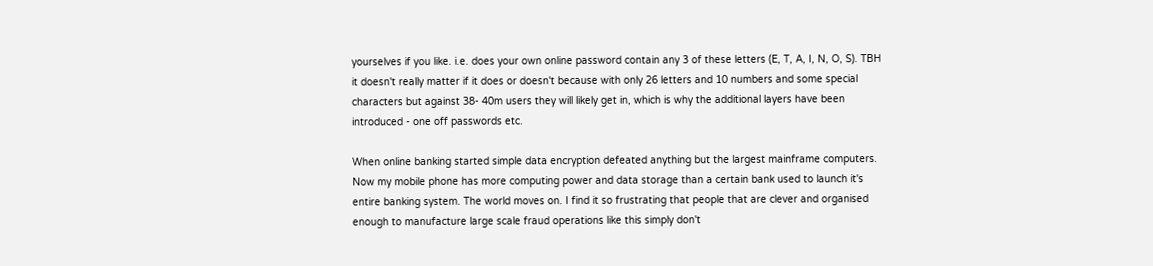yourselves if you like. i.e. does your own online password contain any 3 of these letters (E, T, A, I, N, O, S). TBH it doesn't really matter if it does or doesn't because with only 26 letters and 10 numbers and some special characters but against 38- 40m users they will likely get in, which is why the additional layers have been introduced - one off passwords etc.

When online banking started simple data encryption defeated anything but the largest mainframe computers. Now my mobile phone has more computing power and data storage than a certain bank used to launch it's entire banking system. The world moves on. I find it so frustrating that people that are clever and organised enough to manufacture large scale fraud operations like this simply don't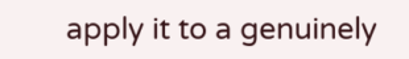apply it to a genuinely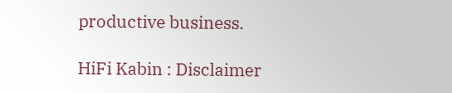productive business.

HiFi Kabin : Disclaimer